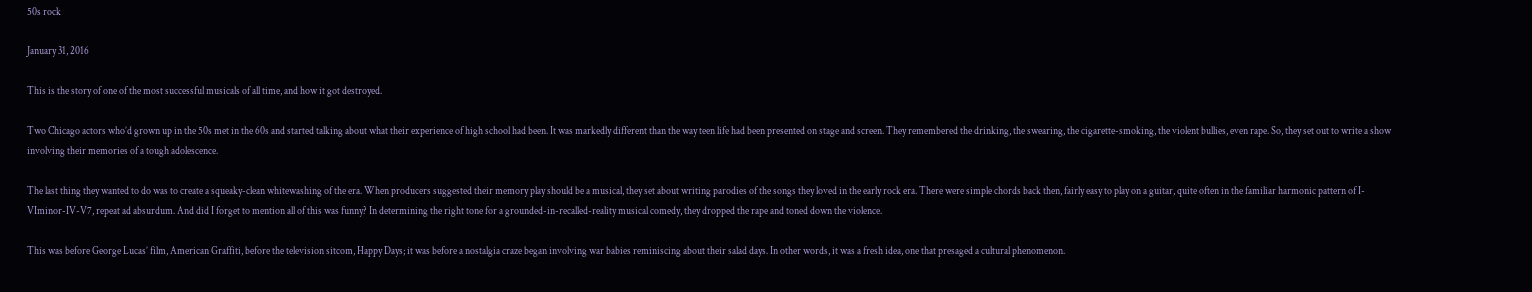50s rock

January 31, 2016

This is the story of one of the most successful musicals of all time, and how it got destroyed.

Two Chicago actors who’d grown up in the 50s met in the 60s and started talking about what their experience of high school had been. It was markedly different than the way teen life had been presented on stage and screen. They remembered the drinking, the swearing, the cigarette-smoking, the violent bullies, even rape. So, they set out to write a show involving their memories of a tough adolescence.

The last thing they wanted to do was to create a squeaky-clean whitewashing of the era. When producers suggested their memory play should be a musical, they set about writing parodies of the songs they loved in the early rock era. There were simple chords back then, fairly easy to play on a guitar, quite often in the familiar harmonic pattern of I-VIminor-IV-V7, repeat ad absurdum. And did I forget to mention all of this was funny? In determining the right tone for a grounded-in-recalled-reality musical comedy, they dropped the rape and toned down the violence.

This was before George Lucas’ film, American Graffiti, before the television sitcom, Happy Days; it was before a nostalgia craze began involving war babies reminiscing about their salad days. In other words, it was a fresh idea, one that presaged a cultural phenomenon.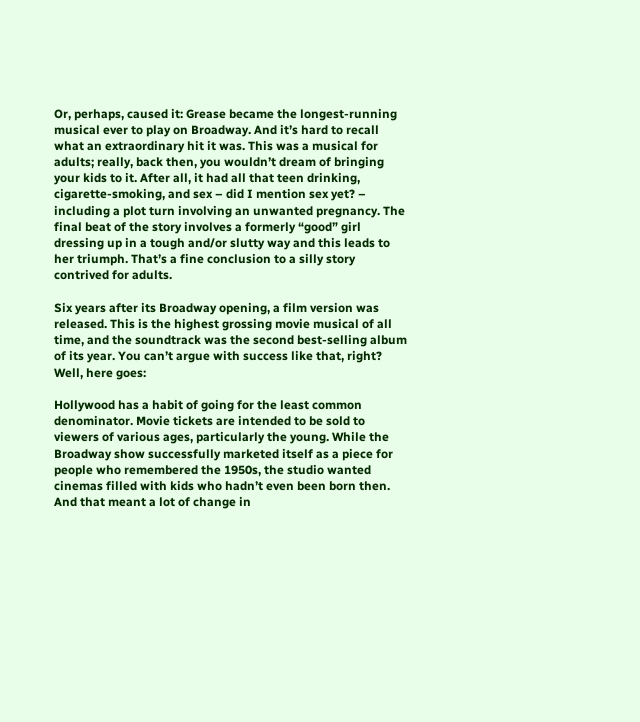Or, perhaps, caused it: Grease became the longest-running musical ever to play on Broadway. And it’s hard to recall what an extraordinary hit it was. This was a musical for adults; really, back then, you wouldn’t dream of bringing your kids to it. After all, it had all that teen drinking, cigarette-smoking, and sex – did I mention sex yet? – including a plot turn involving an unwanted pregnancy. The final beat of the story involves a formerly “good” girl dressing up in a tough and/or slutty way and this leads to her triumph. That’s a fine conclusion to a silly story contrived for adults.

Six years after its Broadway opening, a film version was released. This is the highest grossing movie musical of all time, and the soundtrack was the second best-selling album of its year. You can’t argue with success like that, right? Well, here goes:

Hollywood has a habit of going for the least common denominator. Movie tickets are intended to be sold to viewers of various ages, particularly the young. While the Broadway show successfully marketed itself as a piece for people who remembered the 1950s, the studio wanted cinemas filled with kids who hadn’t even been born then. And that meant a lot of change in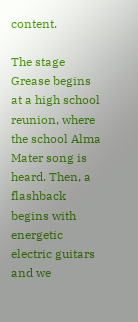content.

The stage Grease begins at a high school reunion, where the school Alma Mater song is heard. Then, a flashback begins with energetic electric guitars and we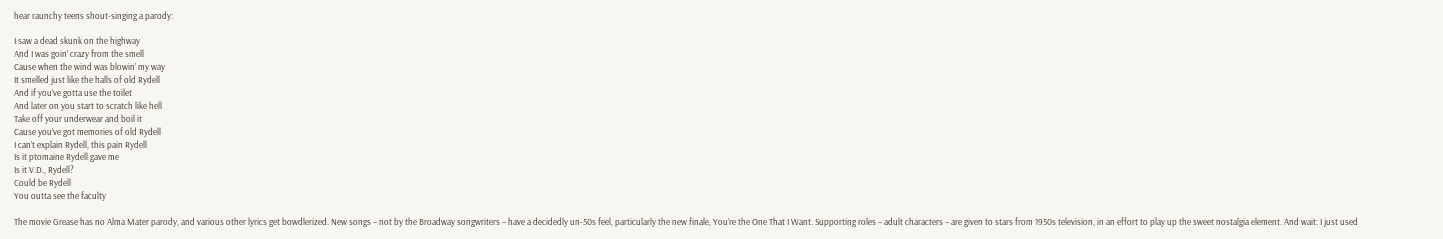hear raunchy teens shout-singing a parody:

I saw a dead skunk on the highway
And I was goin’ crazy from the smell
Cause when the wind was blowin’ my way
It smelled just like the halls of old Rydell
And if you’ve gotta use the toilet
And later on you start to scratch like hell
Take off your underwear and boil it
Cause you’ve got memories of old Rydell
I can’t explain Rydell, this pain Rydell
Is it ptomaine Rydell gave me
Is it V.D., Rydell?
Could be Rydell
You outta see the faculty

The movie Grease has no Alma Mater parody, and various other lyrics get bowdlerized. New songs – not by the Broadway songwriters – have a decidedly un-50s feel, particularly the new finale, You’re the One That I Want. Supporting roles – adult characters – are given to stars from 1950s television, in an effort to play up the sweet nostalgia element. And wait: I just used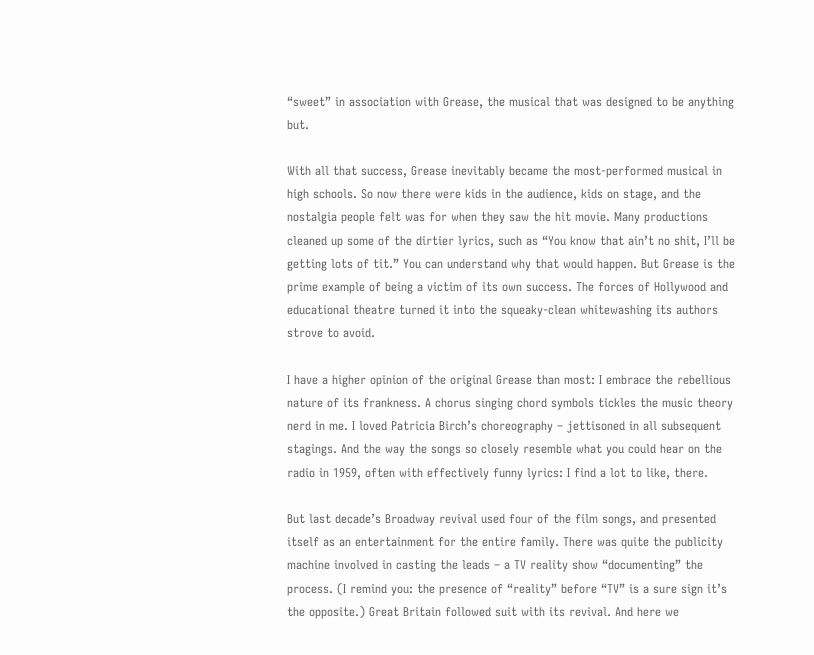“sweet” in association with Grease, the musical that was designed to be anything but.

With all that success, Grease inevitably became the most-performed musical in high schools. So now there were kids in the audience, kids on stage, and the nostalgia people felt was for when they saw the hit movie. Many productions cleaned up some of the dirtier lyrics, such as “You know that ain’t no shit, I’ll be getting lots of tit.” You can understand why that would happen. But Grease is the prime example of being a victim of its own success. The forces of Hollywood and educational theatre turned it into the squeaky-clean whitewashing its authors strove to avoid.

I have a higher opinion of the original Grease than most: I embrace the rebellious nature of its frankness. A chorus singing chord symbols tickles the music theory nerd in me. I loved Patricia Birch’s choreography – jettisoned in all subsequent stagings. And the way the songs so closely resemble what you could hear on the radio in 1959, often with effectively funny lyrics: I find a lot to like, there.

But last decade’s Broadway revival used four of the film songs, and presented itself as an entertainment for the entire family. There was quite the publicity machine involved in casting the leads – a TV reality show “documenting” the process. (I remind you: the presence of “reality” before “TV” is a sure sign it’s the opposite.) Great Britain followed suit with its revival. And here we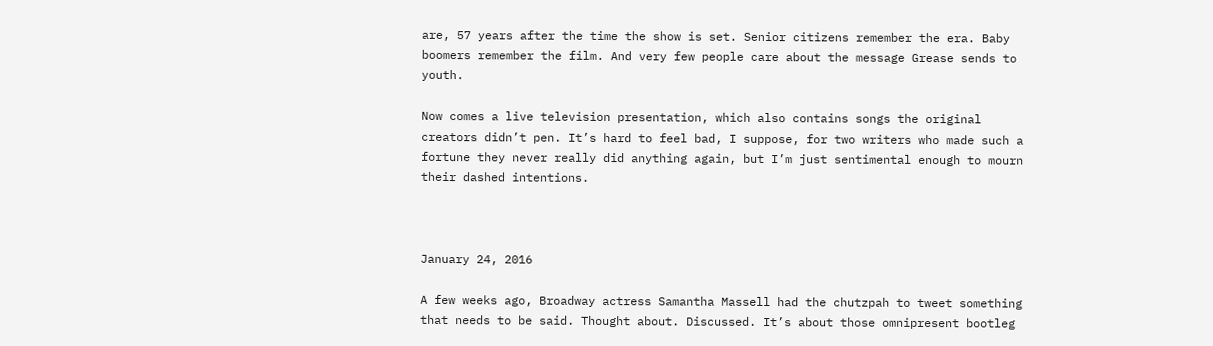are, 57 years after the time the show is set. Senior citizens remember the era. Baby boomers remember the film. And very few people care about the message Grease sends to youth.

Now comes a live television presentation, which also contains songs the original creators didn’t pen. It’s hard to feel bad, I suppose, for two writers who made such a fortune they never really did anything again, but I’m just sentimental enough to mourn their dashed intentions.



January 24, 2016

A few weeks ago, Broadway actress Samantha Massell had the chutzpah to tweet something that needs to be said. Thought about. Discussed. It’s about those omnipresent bootleg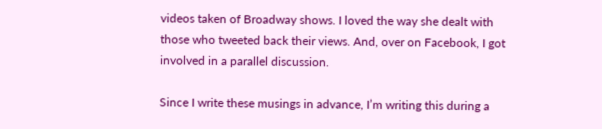videos taken of Broadway shows. I loved the way she dealt with those who tweeted back their views. And, over on Facebook, I got involved in a parallel discussion.

Since I write these musings in advance, I’m writing this during a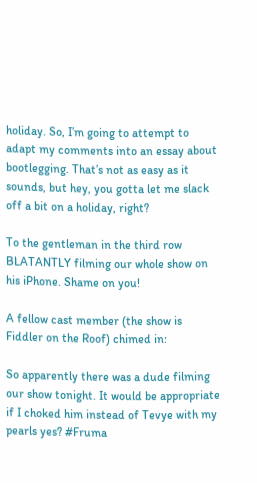holiday. So, I’m going to attempt to adapt my comments into an essay about bootlegging. That’s not as easy as it sounds, but hey, you gotta let me slack off a bit on a holiday, right?

To the gentleman in the third row BLATANTLY filming our whole show on his iPhone. Shame on you!

A fellow cast member (the show is Fiddler on the Roof) chimed in:

So apparently there was a dude filming our show tonight. It would be appropriate if I choked him instead of Tevye with my pearls yes? #Fruma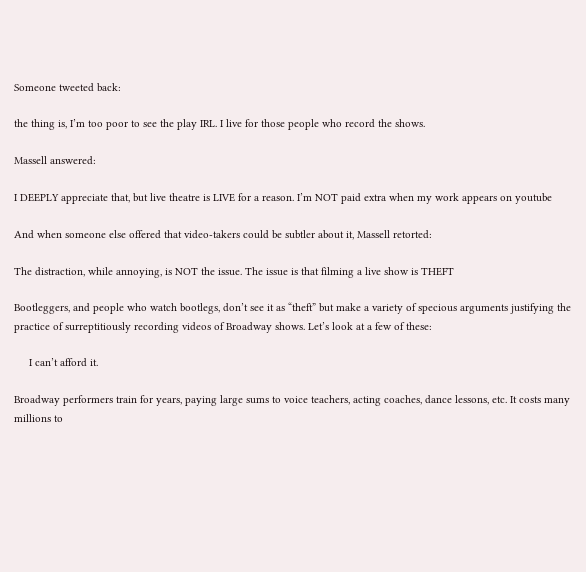Someone tweeted back:

the thing is, I’m too poor to see the play IRL. I live for those people who record the shows.

Massell answered:

I DEEPLY appreciate that, but live theatre is LIVE for a reason. I’m NOT paid extra when my work appears on youtube

And when someone else offered that video-takers could be subtler about it, Massell retorted:

The distraction, while annoying, is NOT the issue. The issue is that filming a live show is THEFT

Bootleggers, and people who watch bootlegs, don’t see it as “theft” but make a variety of specious arguments justifying the practice of surreptitiously recording videos of Broadway shows. Let’s look at a few of these:

     I can’t afford it.

Broadway performers train for years, paying large sums to voice teachers, acting coaches, dance lessons, etc. It costs many millions to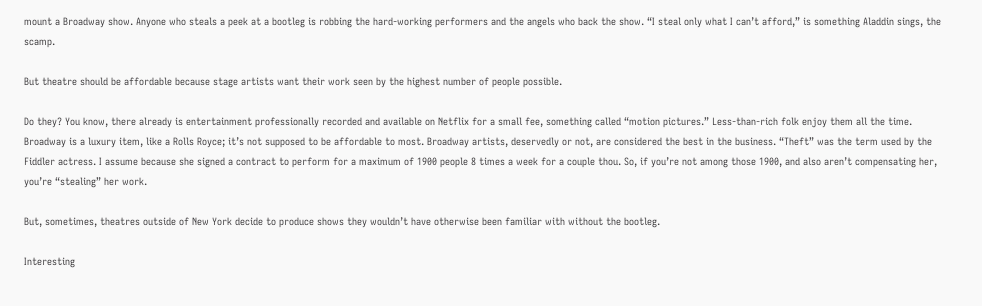mount a Broadway show. Anyone who steals a peek at a bootleg is robbing the hard-working performers and the angels who back the show. “I steal only what I can’t afford,” is something Aladdin sings, the scamp.

But theatre should be affordable because stage artists want their work seen by the highest number of people possible.

Do they? You know, there already is entertainment professionally recorded and available on Netflix for a small fee, something called “motion pictures.” Less-than-rich folk enjoy them all the time. Broadway is a luxury item, like a Rolls Royce; it’s not supposed to be affordable to most. Broadway artists, deservedly or not, are considered the best in the business. “Theft” was the term used by the Fiddler actress. I assume because she signed a contract to perform for a maximum of 1900 people 8 times a week for a couple thou. So, if you’re not among those 1900, and also aren’t compensating her, you’re “stealing” her work.

But, sometimes, theatres outside of New York decide to produce shows they wouldn’t have otherwise been familiar with without the bootleg.

Interesting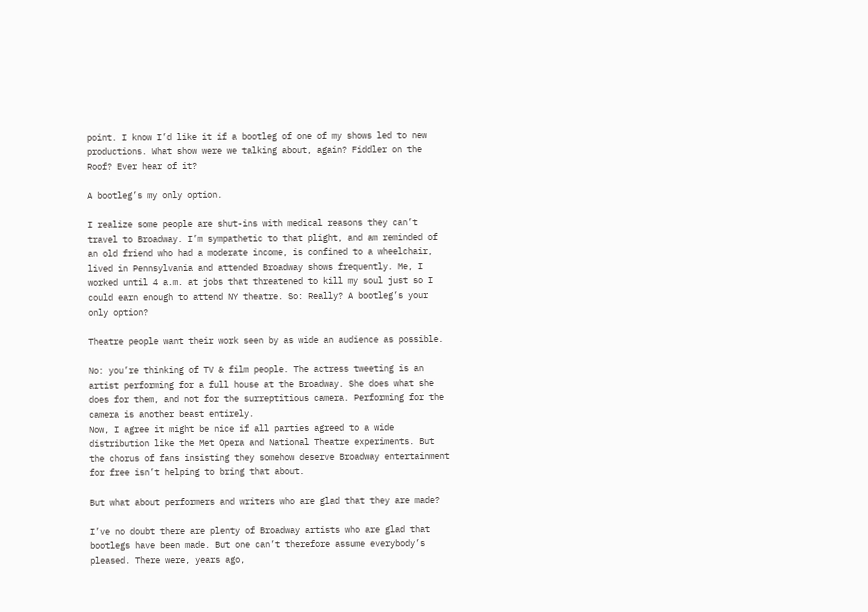point. I know I’d like it if a bootleg of one of my shows led to new productions. What show were we talking about, again? Fiddler on the Roof? Ever hear of it?

A bootleg’s my only option.

I realize some people are shut-ins with medical reasons they can’t travel to Broadway. I’m sympathetic to that plight, and am reminded of an old friend who had a moderate income, is confined to a wheelchair, lived in Pennsylvania and attended Broadway shows frequently. Me, I worked until 4 a.m. at jobs that threatened to kill my soul just so I could earn enough to attend NY theatre. So: Really? A bootleg’s your only option?

Theatre people want their work seen by as wide an audience as possible.

No: you’re thinking of TV & film people. The actress tweeting is an artist performing for a full house at the Broadway. She does what she does for them, and not for the surreptitious camera. Performing for the camera is another beast entirely.
Now, I agree it might be nice if all parties agreed to a wide distribution like the Met Opera and National Theatre experiments. But the chorus of fans insisting they somehow deserve Broadway entertainment for free isn’t helping to bring that about.

But what about performers and writers who are glad that they are made?

I’ve no doubt there are plenty of Broadway artists who are glad that bootlegs have been made. But one can’t therefore assume everybody’s pleased. There were, years ago,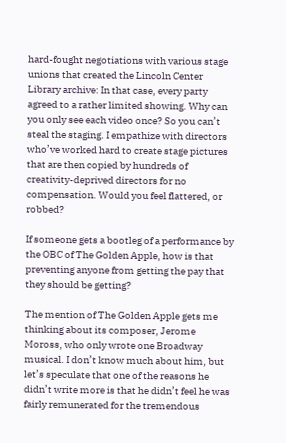hard-fought negotiations with various stage unions that created the Lincoln Center Library archive: In that case, every party agreed to a rather limited showing. Why can you only see each video once? So you can’t steal the staging. I empathize with directors who’ve worked hard to create stage pictures that are then copied by hundreds of creativity-deprived directors for no compensation. Would you feel flattered, or robbed?

If someone gets a bootleg of a performance by the OBC of The Golden Apple, how is that preventing anyone from getting the pay that they should be getting?

The mention of The Golden Apple gets me thinking about its composer, Jerome Moross, who only wrote one Broadway musical. I don’t know much about him, but let’s speculate that one of the reasons he didn’t write more is that he didn’t feel he was fairly remunerated for the tremendous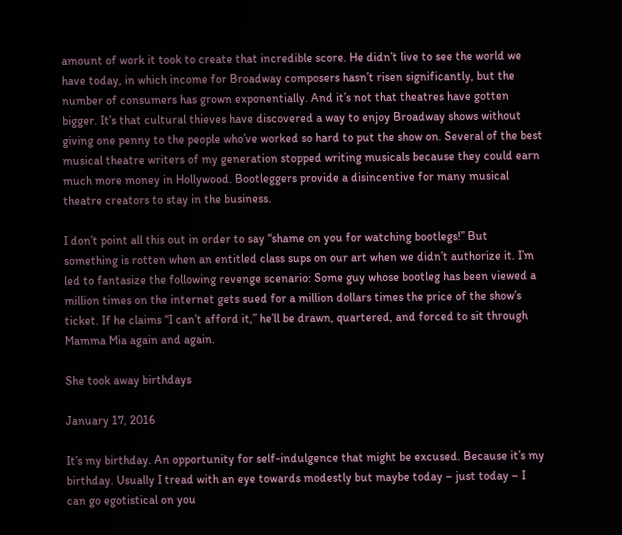amount of work it took to create that incredible score. He didn’t live to see the world we have today, in which income for Broadway composers hasn’t risen significantly, but the number of consumers has grown exponentially. And it’s not that theatres have gotten bigger. It’s that cultural thieves have discovered a way to enjoy Broadway shows without giving one penny to the people who’ve worked so hard to put the show on. Several of the best musical theatre writers of my generation stopped writing musicals because they could earn much more money in Hollywood. Bootleggers provide a disincentive for many musical theatre creators to stay in the business.

I don’t point all this out in order to say “shame on you for watching bootlegs!” But something is rotten when an entitled class sups on our art when we didn’t authorize it. I’m led to fantasize the following revenge scenario: Some guy whose bootleg has been viewed a million times on the internet gets sued for a million dollars times the price of the show’s ticket. If he claims “I can’t afford it,” he’ll be drawn, quartered, and forced to sit through Mamma Mia again and again.

She took away birthdays

January 17, 2016

It’s my birthday. An opportunity for self-indulgence that might be excused. Because it’s my birthday. Usually I tread with an eye towards modestly but maybe today – just today – I can go egotistical on you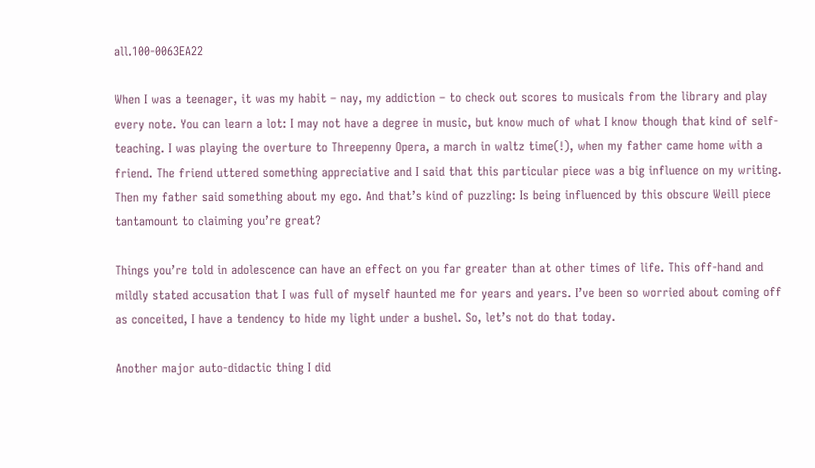all.100-0063EA22

When I was a teenager, it was my habit – nay, my addiction – to check out scores to musicals from the library and play every note. You can learn a lot: I may not have a degree in music, but know much of what I know though that kind of self-teaching. I was playing the overture to Threepenny Opera, a march in waltz time(!), when my father came home with a friend. The friend uttered something appreciative and I said that this particular piece was a big influence on my writing. Then my father said something about my ego. And that’s kind of puzzling: Is being influenced by this obscure Weill piece tantamount to claiming you’re great?

Things you’re told in adolescence can have an effect on you far greater than at other times of life. This off-hand and mildly stated accusation that I was full of myself haunted me for years and years. I’ve been so worried about coming off as conceited, I have a tendency to hide my light under a bushel. So, let’s not do that today.

Another major auto-didactic thing I did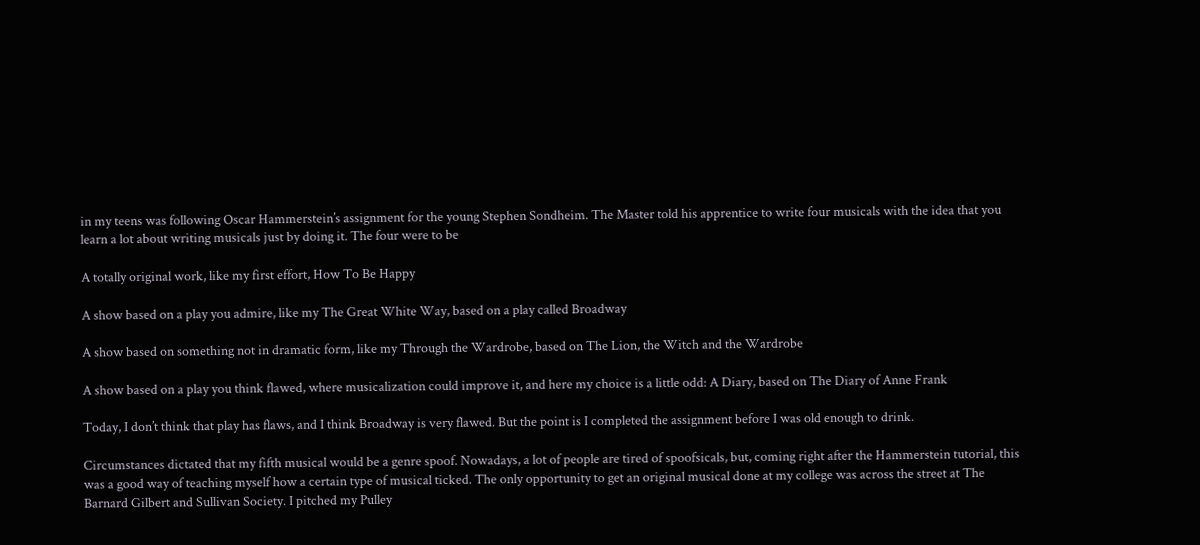in my teens was following Oscar Hammerstein’s assignment for the young Stephen Sondheim. The Master told his apprentice to write four musicals with the idea that you learn a lot about writing musicals just by doing it. The four were to be

A totally original work, like my first effort, How To Be Happy

A show based on a play you admire, like my The Great White Way, based on a play called Broadway

A show based on something not in dramatic form, like my Through the Wardrobe, based on The Lion, the Witch and the Wardrobe

A show based on a play you think flawed, where musicalization could improve it, and here my choice is a little odd: A Diary, based on The Diary of Anne Frank

Today, I don’t think that play has flaws, and I think Broadway is very flawed. But the point is I completed the assignment before I was old enough to drink.

Circumstances dictated that my fifth musical would be a genre spoof. Nowadays, a lot of people are tired of spoofsicals, but, coming right after the Hammerstein tutorial, this was a good way of teaching myself how a certain type of musical ticked. The only opportunity to get an original musical done at my college was across the street at The Barnard Gilbert and Sullivan Society. I pitched my Pulley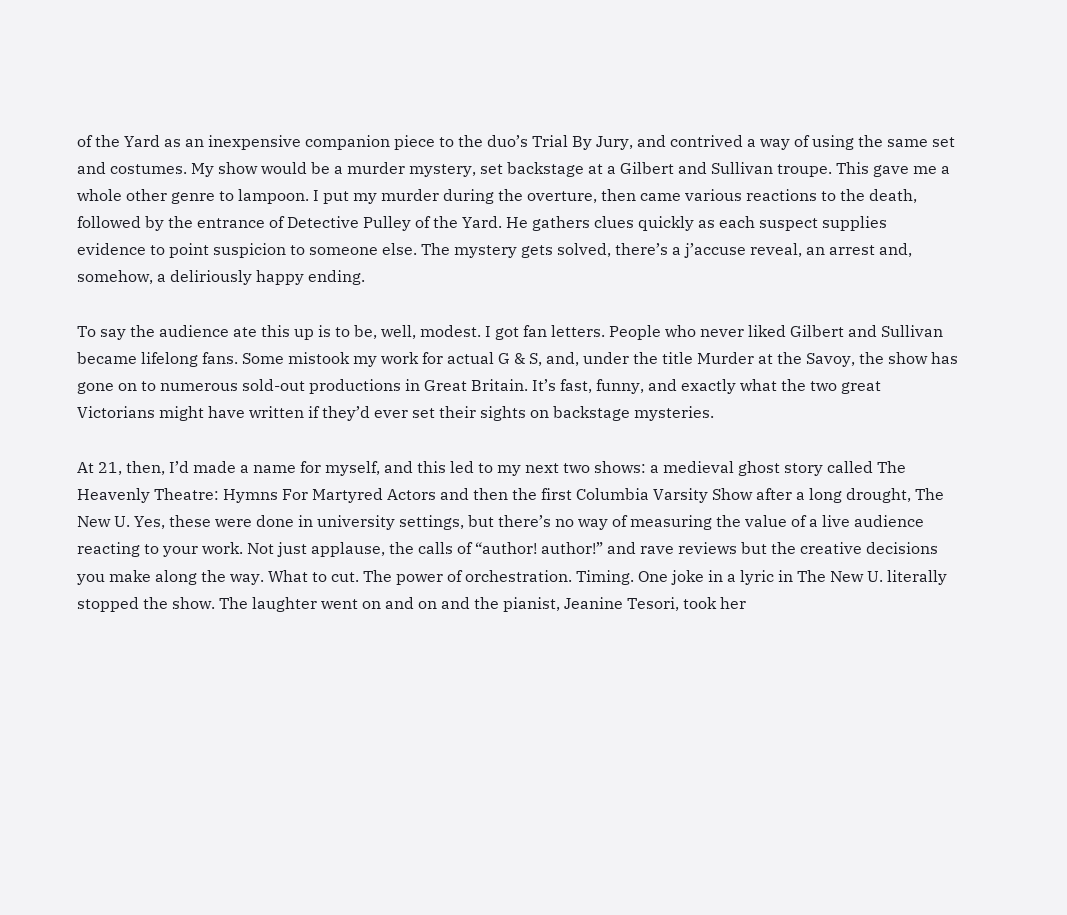of the Yard as an inexpensive companion piece to the duo’s Trial By Jury, and contrived a way of using the same set and costumes. My show would be a murder mystery, set backstage at a Gilbert and Sullivan troupe. This gave me a whole other genre to lampoon. I put my murder during the overture, then came various reactions to the death, followed by the entrance of Detective Pulley of the Yard. He gathers clues quickly as each suspect supplies evidence to point suspicion to someone else. The mystery gets solved, there’s a j’accuse reveal, an arrest and, somehow, a deliriously happy ending.

To say the audience ate this up is to be, well, modest. I got fan letters. People who never liked Gilbert and Sullivan became lifelong fans. Some mistook my work for actual G & S, and, under the title Murder at the Savoy, the show has gone on to numerous sold-out productions in Great Britain. It’s fast, funny, and exactly what the two great Victorians might have written if they’d ever set their sights on backstage mysteries.

At 21, then, I’d made a name for myself, and this led to my next two shows: a medieval ghost story called The Heavenly Theatre: Hymns For Martyred Actors and then the first Columbia Varsity Show after a long drought, The New U. Yes, these were done in university settings, but there’s no way of measuring the value of a live audience reacting to your work. Not just applause, the calls of “author! author!” and rave reviews but the creative decisions you make along the way. What to cut. The power of orchestration. Timing. One joke in a lyric in The New U. literally stopped the show. The laughter went on and on and the pianist, Jeanine Tesori, took her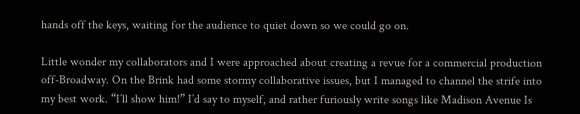hands off the keys, waiting for the audience to quiet down so we could go on.

Little wonder my collaborators and I were approached about creating a revue for a commercial production off-Broadway. On the Brink had some stormy collaborative issues, but I managed to channel the strife into my best work. “I’ll show him!” I’d say to myself, and rather furiously write songs like Madison Avenue Is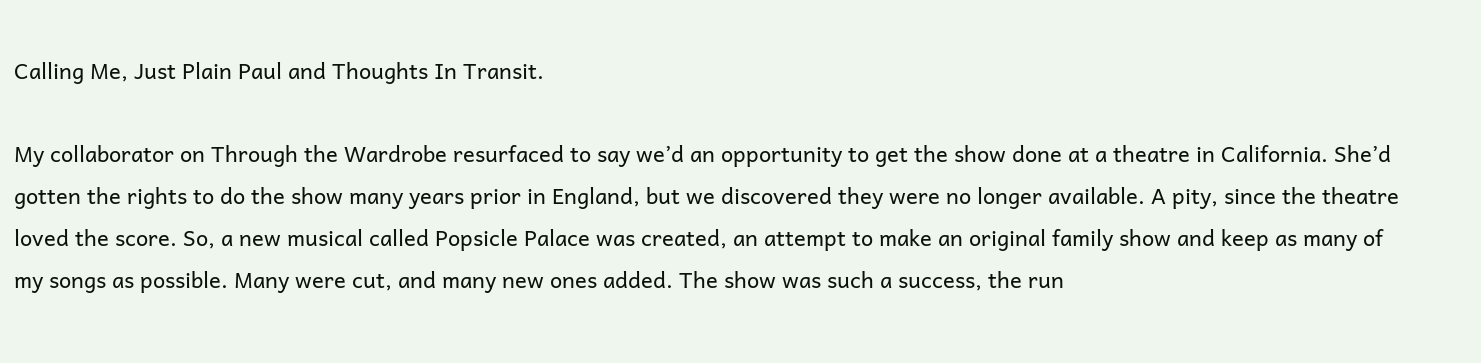Calling Me, Just Plain Paul and Thoughts In Transit.

My collaborator on Through the Wardrobe resurfaced to say we’d an opportunity to get the show done at a theatre in California. She’d gotten the rights to do the show many years prior in England, but we discovered they were no longer available. A pity, since the theatre loved the score. So, a new musical called Popsicle Palace was created, an attempt to make an original family show and keep as many of my songs as possible. Many were cut, and many new ones added. The show was such a success, the run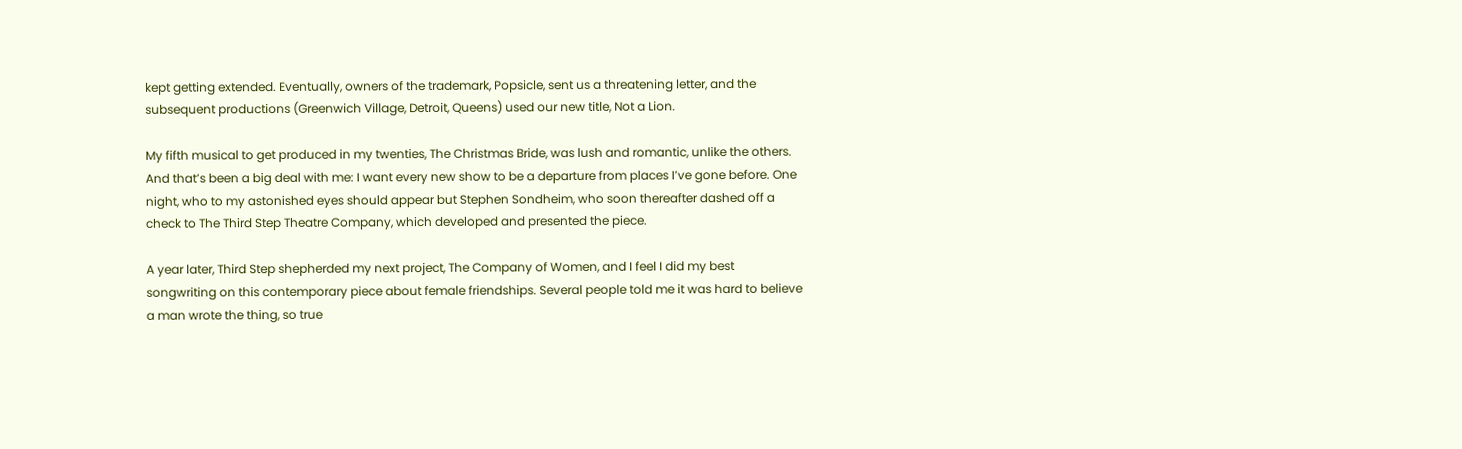kept getting extended. Eventually, owners of the trademark, Popsicle, sent us a threatening letter, and the subsequent productions (Greenwich Village, Detroit, Queens) used our new title, Not a Lion.

My fifth musical to get produced in my twenties, The Christmas Bride, was lush and romantic, unlike the others. And that’s been a big deal with me: I want every new show to be a departure from places I’ve gone before. One night, who to my astonished eyes should appear but Stephen Sondheim, who soon thereafter dashed off a check to The Third Step Theatre Company, which developed and presented the piece.

A year later, Third Step shepherded my next project, The Company of Women, and I feel I did my best songwriting on this contemporary piece about female friendships. Several people told me it was hard to believe a man wrote the thing, so true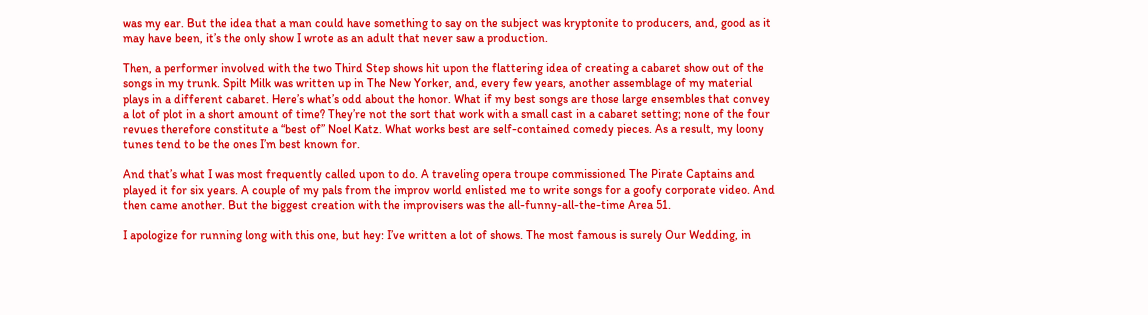was my ear. But the idea that a man could have something to say on the subject was kryptonite to producers, and, good as it may have been, it’s the only show I wrote as an adult that never saw a production.

Then, a performer involved with the two Third Step shows hit upon the flattering idea of creating a cabaret show out of the songs in my trunk. Spilt Milk was written up in The New Yorker, and, every few years, another assemblage of my material plays in a different cabaret. Here’s what’s odd about the honor. What if my best songs are those large ensembles that convey a lot of plot in a short amount of time? They’re not the sort that work with a small cast in a cabaret setting; none of the four revues therefore constitute a “best of” Noel Katz. What works best are self-contained comedy pieces. As a result, my loony tunes tend to be the ones I’m best known for.

And that’s what I was most frequently called upon to do. A traveling opera troupe commissioned The Pirate Captains and played it for six years. A couple of my pals from the improv world enlisted me to write songs for a goofy corporate video. And then came another. But the biggest creation with the improvisers was the all-funny-all-the-time Area 51.

I apologize for running long with this one, but hey: I’ve written a lot of shows. The most famous is surely Our Wedding, in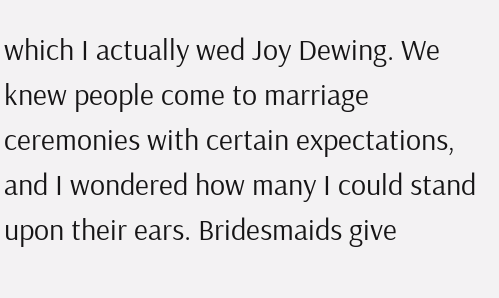which I actually wed Joy Dewing. We knew people come to marriage ceremonies with certain expectations, and I wondered how many I could stand upon their ears. Bridesmaids give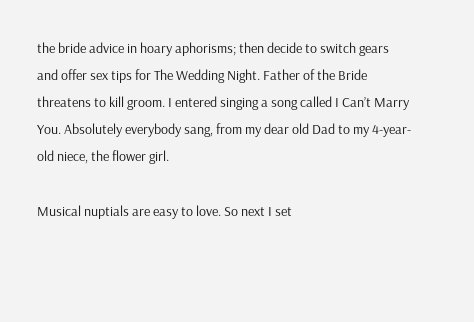the bride advice in hoary aphorisms; then decide to switch gears and offer sex tips for The Wedding Night. Father of the Bride threatens to kill groom. I entered singing a song called I Can’t Marry You. Absolutely everybody sang, from my dear old Dad to my 4-year-old niece, the flower girl.

Musical nuptials are easy to love. So next I set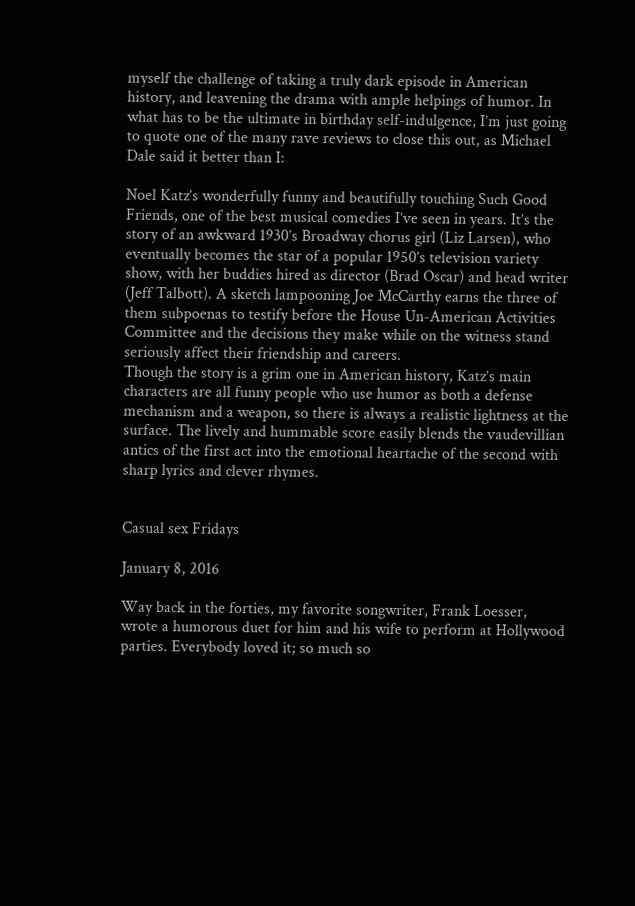myself the challenge of taking a truly dark episode in American history, and leavening the drama with ample helpings of humor. In what has to be the ultimate in birthday self-indulgence, I’m just going to quote one of the many rave reviews to close this out, as Michael Dale said it better than I:

Noel Katz’s wonderfully funny and beautifully touching Such Good Friends, one of the best musical comedies I’ve seen in years. It’s the story of an awkward 1930’s Broadway chorus girl (Liz Larsen), who eventually becomes the star of a popular 1950’s television variety show, with her buddies hired as director (Brad Oscar) and head writer (Jeff Talbott). A sketch lampooning Joe McCarthy earns the three of them subpoenas to testify before the House Un-American Activities Committee and the decisions they make while on the witness stand seriously affect their friendship and careers.
Though the story is a grim one in American history, Katz’s main characters are all funny people who use humor as both a defense mechanism and a weapon, so there is always a realistic lightness at the surface. The lively and hummable score easily blends the vaudevillian antics of the first act into the emotional heartache of the second with sharp lyrics and clever rhymes.


Casual sex Fridays

January 8, 2016

Way back in the forties, my favorite songwriter, Frank Loesser, wrote a humorous duet for him and his wife to perform at Hollywood parties. Everybody loved it; so much so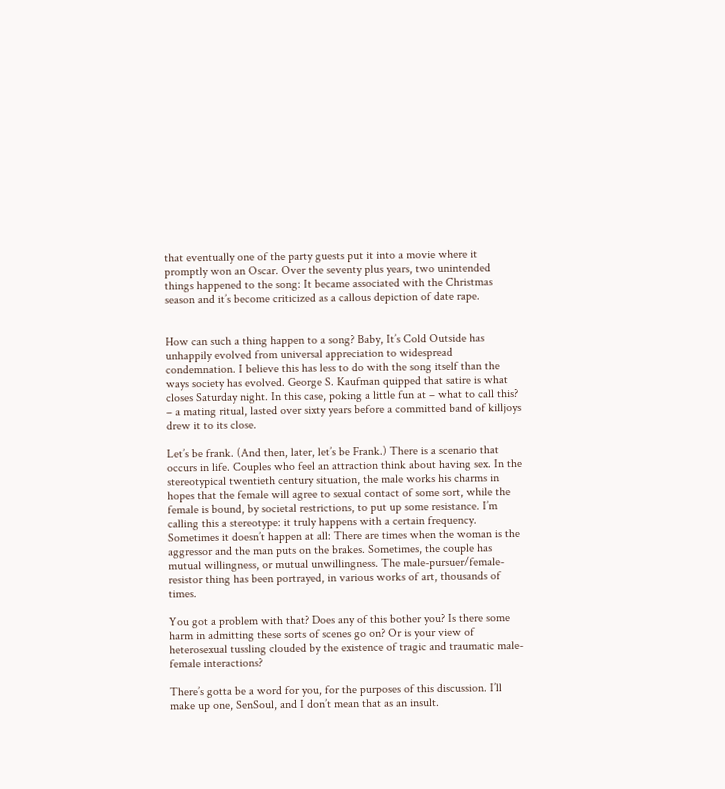that eventually one of the party guests put it into a movie where it promptly won an Oscar. Over the seventy plus years, two unintended things happened to the song: It became associated with the Christmas season and it’s become criticized as a callous depiction of date rape.


How can such a thing happen to a song? Baby, It’s Cold Outside has unhappily evolved from universal appreciation to widespread condemnation. I believe this has less to do with the song itself than the ways society has evolved. George S. Kaufman quipped that satire is what closes Saturday night. In this case, poking a little fun at – what to call this? – a mating ritual, lasted over sixty years before a committed band of killjoys drew it to its close.

Let’s be frank. (And then, later, let’s be Frank.) There is a scenario that occurs in life. Couples who feel an attraction think about having sex. In the stereotypical twentieth century situation, the male works his charms in hopes that the female will agree to sexual contact of some sort, while the female is bound, by societal restrictions, to put up some resistance. I’m calling this a stereotype: it truly happens with a certain frequency. Sometimes it doesn’t happen at all: There are times when the woman is the aggressor and the man puts on the brakes. Sometimes, the couple has mutual willingness, or mutual unwillingness. The male-pursuer/female-resistor thing has been portrayed, in various works of art, thousands of times.

You got a problem with that? Does any of this bother you? Is there some harm in admitting these sorts of scenes go on? Or is your view of heterosexual tussling clouded by the existence of tragic and traumatic male-female interactions?

There’s gotta be a word for you, for the purposes of this discussion. I’ll make up one, SenSoul, and I don’t mean that as an insult.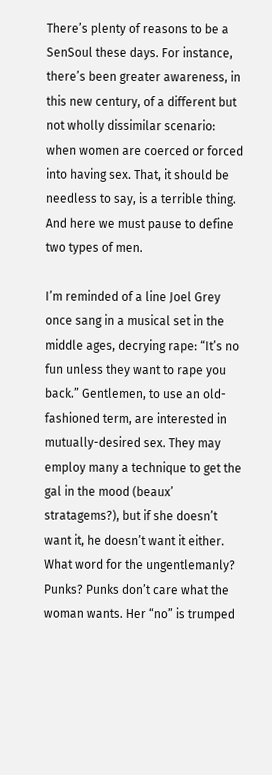There’s plenty of reasons to be a SenSoul these days. For instance, there’s been greater awareness, in this new century, of a different but not wholly dissimilar scenario: when women are coerced or forced into having sex. That, it should be needless to say, is a terrible thing. And here we must pause to define two types of men.

I’m reminded of a line Joel Grey once sang in a musical set in the middle ages, decrying rape: “It’s no fun unless they want to rape you back.” Gentlemen, to use an old-fashioned term, are interested in mutually-desired sex. They may employ many a technique to get the gal in the mood (beaux’ stratagems?), but if she doesn’t want it, he doesn’t want it either. What word for the ungentlemanly? Punks? Punks don’t care what the woman wants. Her “no” is trumped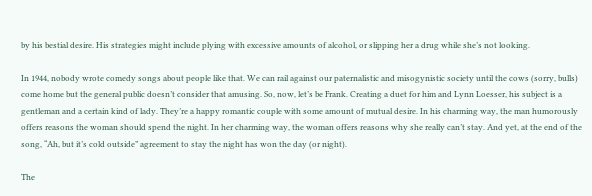by his bestial desire. His strategies might include plying with excessive amounts of alcohol, or slipping her a drug while she’s not looking.

In 1944, nobody wrote comedy songs about people like that. We can rail against our paternalistic and misogynistic society until the cows (sorry, bulls) come home but the general public doesn’t consider that amusing. So, now, let’s be Frank. Creating a duet for him and Lynn Loesser, his subject is a gentleman and a certain kind of lady. They’re a happy romantic couple with some amount of mutual desire. In his charming way, the man humorously offers reasons the woman should spend the night. In her charming way, the woman offers reasons why she really can’t stay. And yet, at the end of the song, “Ah, but it’s cold outside” agreement to stay the night has won the day (or night).

The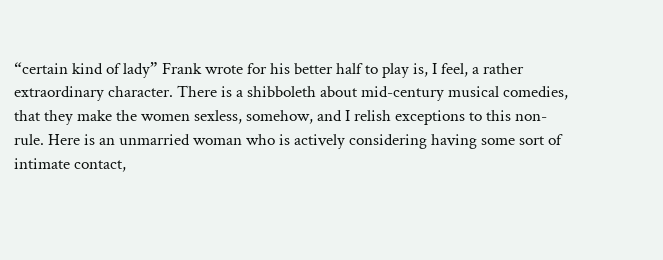“certain kind of lady” Frank wrote for his better half to play is, I feel, a rather extraordinary character. There is a shibboleth about mid-century musical comedies, that they make the women sexless, somehow, and I relish exceptions to this non-rule. Here is an unmarried woman who is actively considering having some sort of intimate contact,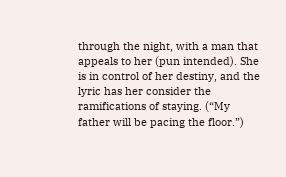through the night, with a man that appeals to her (pun intended). She is in control of her destiny, and the lyric has her consider the ramifications of staying. (“My father will be pacing the floor.”)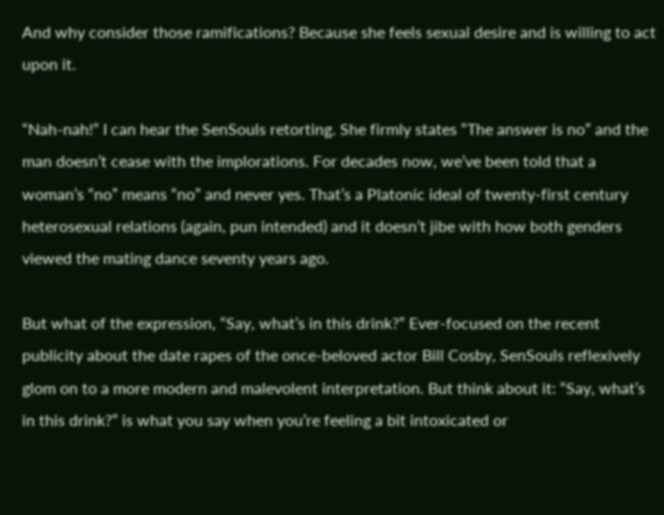And why consider those ramifications? Because she feels sexual desire and is willing to act upon it.

“Nah-nah!” I can hear the SenSouls retorting. She firmly states “The answer is no” and the man doesn’t cease with the implorations. For decades now, we’ve been told that a woman’s “no” means “no” and never yes. That’s a Platonic ideal of twenty-first century heterosexual relations (again, pun intended) and it doesn’t jibe with how both genders viewed the mating dance seventy years ago.

But what of the expression, “Say, what’s in this drink?” Ever-focused on the recent publicity about the date rapes of the once-beloved actor Bill Cosby, SenSouls reflexively glom on to a more modern and malevolent interpretation. But think about it: “Say, what’s in this drink?” is what you say when you’re feeling a bit intoxicated or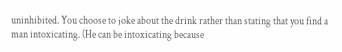uninhibited. You choose to joke about the drink rather than stating that you find a man intoxicating. (He can be intoxicating because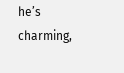he’s charming,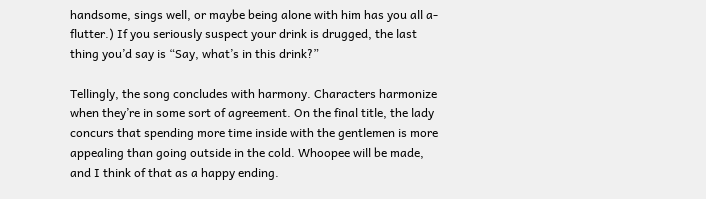handsome, sings well, or maybe being alone with him has you all a-flutter.) If you seriously suspect your drink is drugged, the last thing you’d say is “Say, what’s in this drink?”

Tellingly, the song concludes with harmony. Characters harmonize when they’re in some sort of agreement. On the final title, the lady concurs that spending more time inside with the gentlemen is more appealing than going outside in the cold. Whoopee will be made, and I think of that as a happy ending.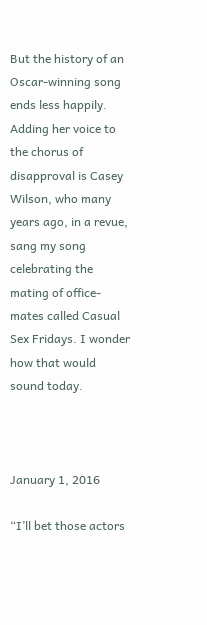But the history of an Oscar-winning song ends less happily. Adding her voice to the chorus of disapproval is Casey Wilson, who many years ago, in a revue, sang my song celebrating the mating of office-mates called Casual Sex Fridays. I wonder how that would sound today.



January 1, 2016

“I’ll bet those actors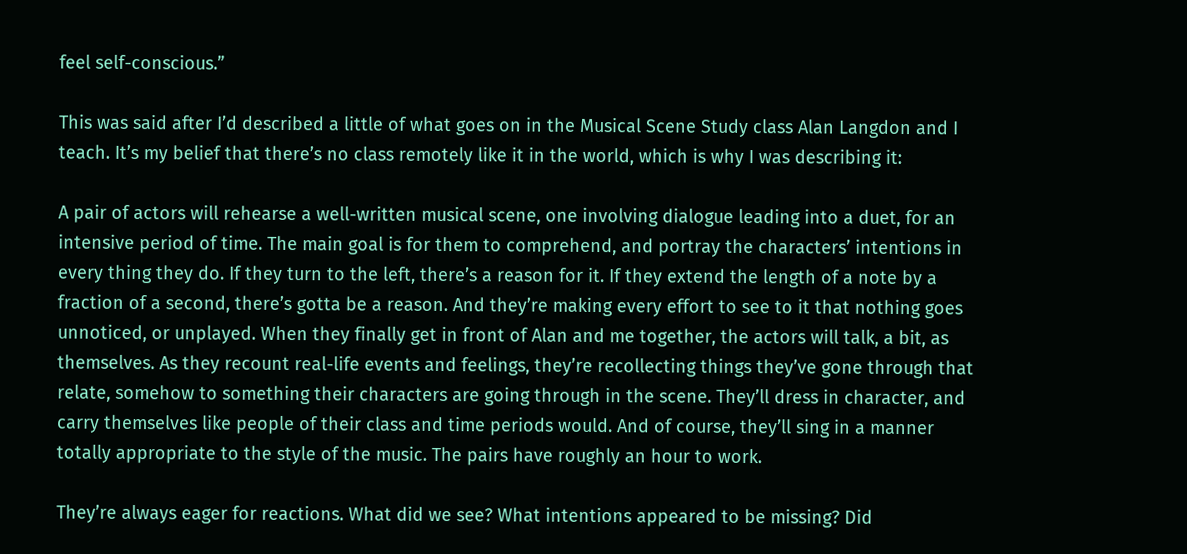feel self-conscious.”

This was said after I’d described a little of what goes on in the Musical Scene Study class Alan Langdon and I teach. It’s my belief that there’s no class remotely like it in the world, which is why I was describing it:

A pair of actors will rehearse a well-written musical scene, one involving dialogue leading into a duet, for an intensive period of time. The main goal is for them to comprehend, and portray the characters’ intentions in every thing they do. If they turn to the left, there’s a reason for it. If they extend the length of a note by a fraction of a second, there’s gotta be a reason. And they’re making every effort to see to it that nothing goes unnoticed, or unplayed. When they finally get in front of Alan and me together, the actors will talk, a bit, as themselves. As they recount real-life events and feelings, they’re recollecting things they’ve gone through that relate, somehow to something their characters are going through in the scene. They’ll dress in character, and carry themselves like people of their class and time periods would. And of course, they’ll sing in a manner totally appropriate to the style of the music. The pairs have roughly an hour to work.

They’re always eager for reactions. What did we see? What intentions appeared to be missing? Did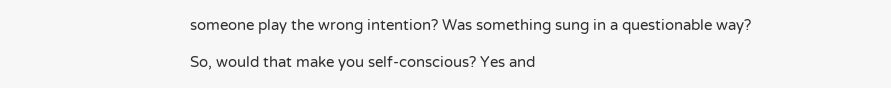someone play the wrong intention? Was something sung in a questionable way?

So, would that make you self-conscious? Yes and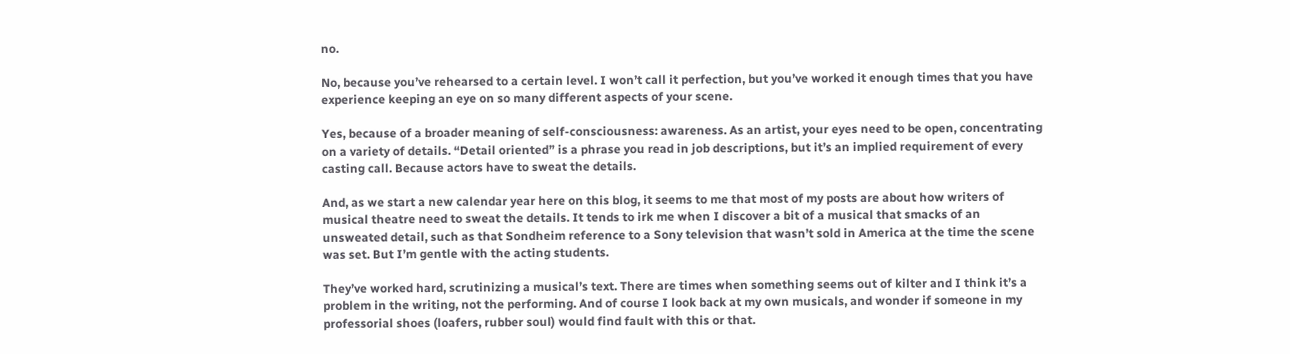no.

No, because you’ve rehearsed to a certain level. I won’t call it perfection, but you’ve worked it enough times that you have experience keeping an eye on so many different aspects of your scene.

Yes, because of a broader meaning of self-consciousness: awareness. As an artist, your eyes need to be open, concentrating on a variety of details. “Detail oriented” is a phrase you read in job descriptions, but it’s an implied requirement of every casting call. Because actors have to sweat the details.

And, as we start a new calendar year here on this blog, it seems to me that most of my posts are about how writers of musical theatre need to sweat the details. It tends to irk me when I discover a bit of a musical that smacks of an unsweated detail, such as that Sondheim reference to a Sony television that wasn’t sold in America at the time the scene was set. But I’m gentle with the acting students.

They’ve worked hard, scrutinizing a musical’s text. There are times when something seems out of kilter and I think it’s a problem in the writing, not the performing. And of course I look back at my own musicals, and wonder if someone in my professorial shoes (loafers, rubber soul) would find fault with this or that.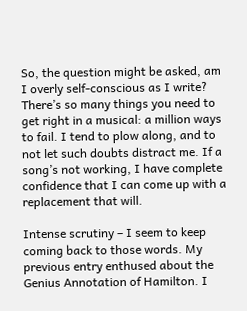So, the question might be asked, am I overly self-conscious as I write? There’s so many things you need to get right in a musical: a million ways to fail. I tend to plow along, and to not let such doubts distract me. If a song’s not working, I have complete confidence that I can come up with a replacement that will.

Intense scrutiny – I seem to keep coming back to those words. My previous entry enthused about the Genius Annotation of Hamilton. I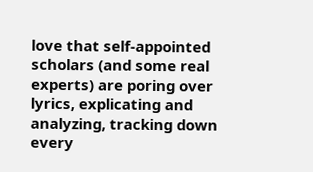love that self-appointed scholars (and some real experts) are poring over lyrics, explicating and analyzing, tracking down every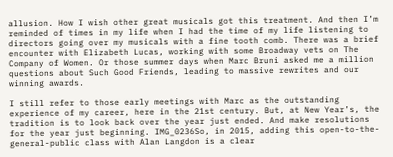allusion. How I wish other great musicals got this treatment. And then I’m reminded of times in my life when I had the time of my life listening to directors going over my musicals with a fine tooth comb. There was a brief encounter with Elizabeth Lucas, working with some Broadway vets on The Company of Women. Or those summer days when Marc Bruni asked me a million questions about Such Good Friends, leading to massive rewrites and our winning awards.

I still refer to those early meetings with Marc as the outstanding experience of my career, here in the 21st century. But, at New Year’s, the tradition is to look back over the year just ended. And make resolutions for the year just beginning. IMG_0236So, in 2015, adding this open-to-the-general-public class with Alan Langdon is a clear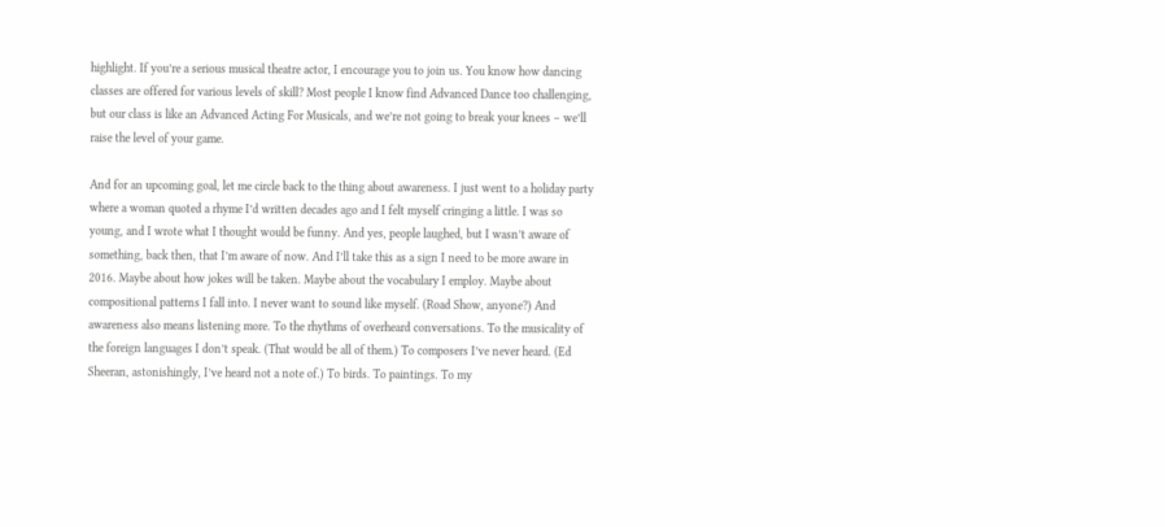highlight. If you’re a serious musical theatre actor, I encourage you to join us. You know how dancing classes are offered for various levels of skill? Most people I know find Advanced Dance too challenging, but our class is like an Advanced Acting For Musicals, and we’re not going to break your knees – we’ll raise the level of your game.

And for an upcoming goal, let me circle back to the thing about awareness. I just went to a holiday party where a woman quoted a rhyme I’d written decades ago and I felt myself cringing a little. I was so young, and I wrote what I thought would be funny. And yes, people laughed, but I wasn’t aware of something, back then, that I’m aware of now. And I’ll take this as a sign I need to be more aware in 2016. Maybe about how jokes will be taken. Maybe about the vocabulary I employ. Maybe about compositional patterns I fall into. I never want to sound like myself. (Road Show, anyone?) And awareness also means listening more. To the rhythms of overheard conversations. To the musicality of the foreign languages I don’t speak. (That would be all of them.) To composers I’ve never heard. (Ed Sheeran, astonishingly, I’ve heard not a note of.) To birds. To paintings. To my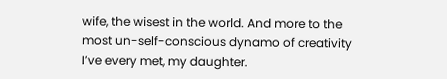wife, the wisest in the world. And more to the most un-self-conscious dynamo of creativity I’ve every met, my daughter.